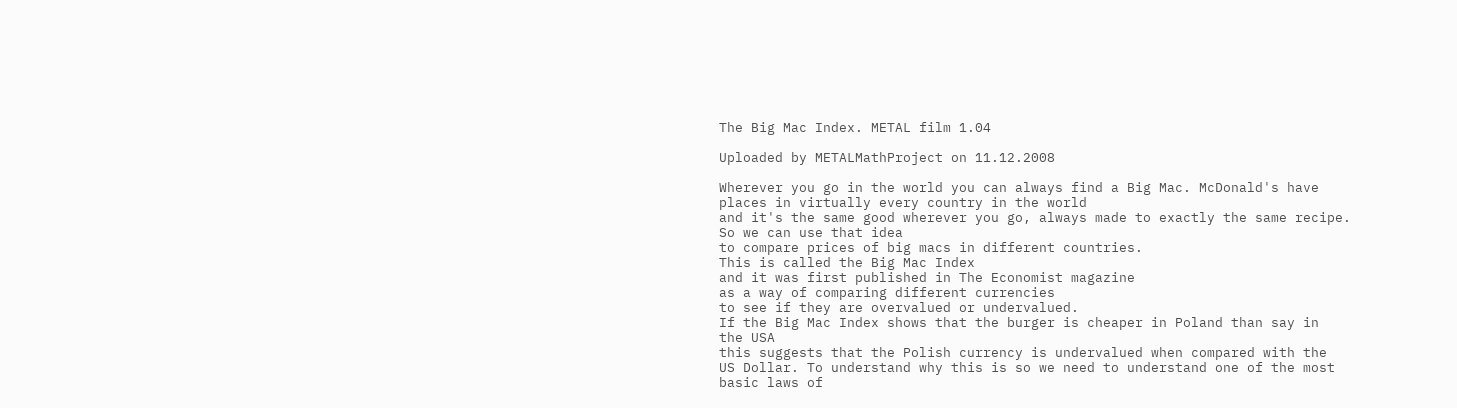The Big Mac Index. METAL film 1.04

Uploaded by METALMathProject on 11.12.2008

Wherever you go in the world you can always find a Big Mac. McDonald's have
places in virtually every country in the world
and it's the same good wherever you go, always made to exactly the same recipe.
So we can use that idea
to compare prices of big macs in different countries.
This is called the Big Mac Index
and it was first published in The Economist magazine
as a way of comparing different currencies
to see if they are overvalued or undervalued.
If the Big Mac Index shows that the burger is cheaper in Poland than say in
the USA
this suggests that the Polish currency is undervalued when compared with the
US Dollar. To understand why this is so we need to understand one of the most
basic laws of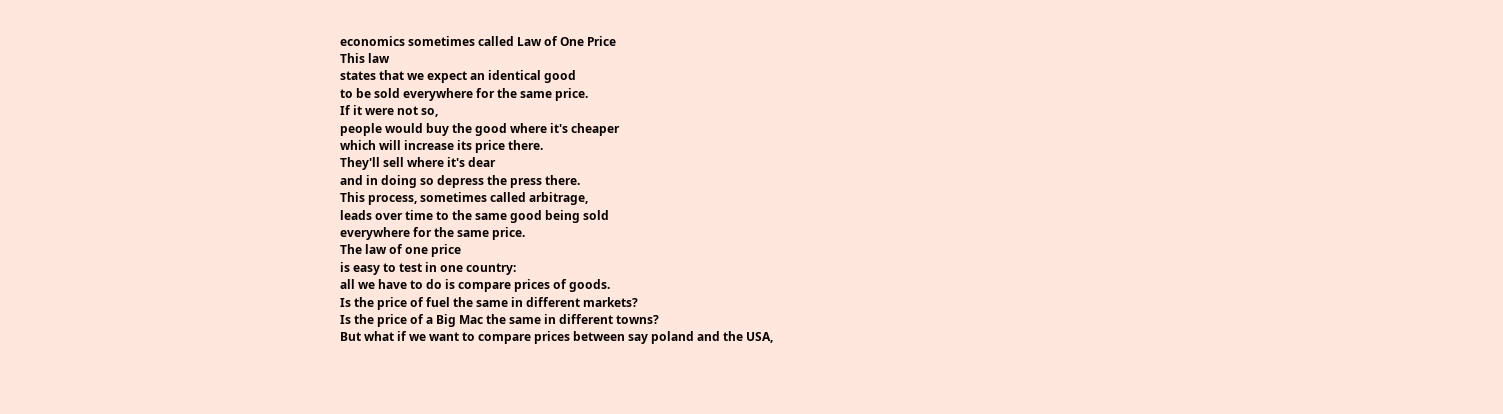economics sometimes called Law of One Price
This law
states that we expect an identical good
to be sold everywhere for the same price.
If it were not so,
people would buy the good where it's cheaper
which will increase its price there.
They'll sell where it's dear
and in doing so depress the press there.
This process, sometimes called arbitrage,
leads over time to the same good being sold
everywhere for the same price.
The law of one price
is easy to test in one country:
all we have to do is compare prices of goods.
Is the price of fuel the same in different markets?
Is the price of a Big Mac the same in different towns?
But what if we want to compare prices between say poland and the USA,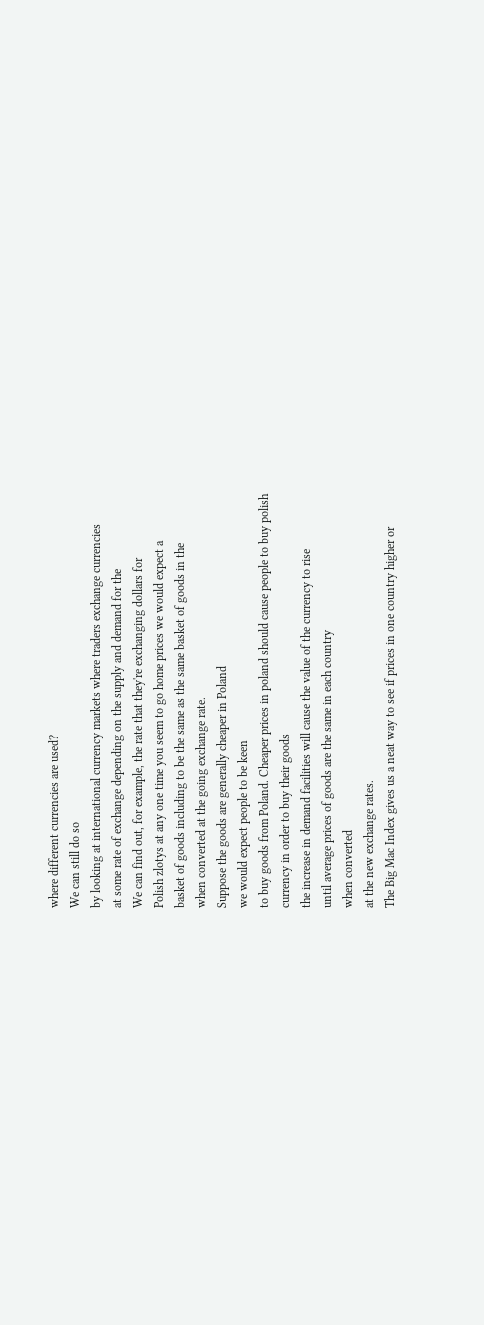where different currencies are used?
We can still do so
by looking at international currency markets where traders exchange currencies
at some rate of exchange depending on the supply and demand for the
We can find out, for example, the rate that they're exchanging dollars for
Polish zlotys at any one time you seem to go home prices we would expect a
basket of goods including to be the same as the same basket of goods in the
when converted at the going exchange rate.
Suppose the goods are generally cheaper in Poland
we would expect people to be keen
to buy goods from Poland. Cheaper prices in poland should cause people to buy polish
currency in order to buy their goods
the increase in demand facilities will cause the value of the currency to rise
until average prices of goods are the same in each country
when converted
at the new exchange rates.
The Big Mac Index gives us a neat way to see if prices in one country higher or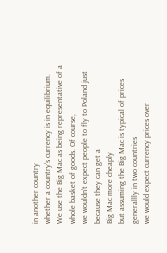in another country
whether a country's currency is in equilibrium.
We use the Big Mac as being representative of a whole basket of goods. Of course,
we wouldn't expect people to fly to Poland just because they can get a
Big Mac more cheaply
but assuming the Big Mac is typical of prices generallly in two countries
we would expect currency prices over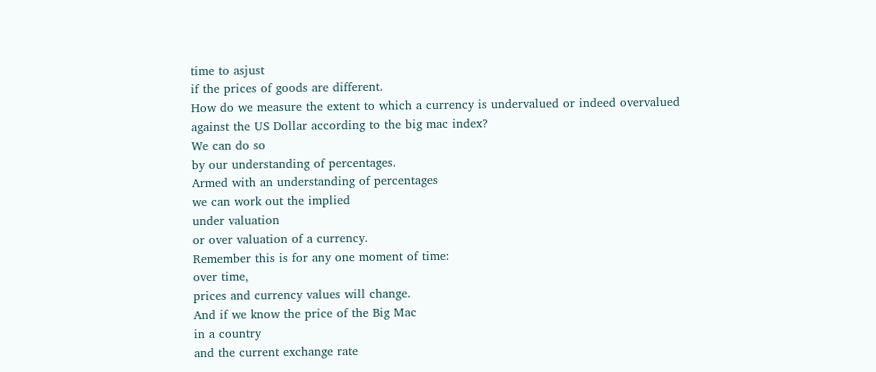time to asjust
if the prices of goods are different.
How do we measure the extent to which a currency is undervalued or indeed overvalued
against the US Dollar according to the big mac index?
We can do so
by our understanding of percentages.
Armed with an understanding of percentages
we can work out the implied
under valuation
or over valuation of a currency.
Remember this is for any one moment of time:
over time,
prices and currency values will change.
And if we know the price of the Big Mac
in a country
and the current exchange rate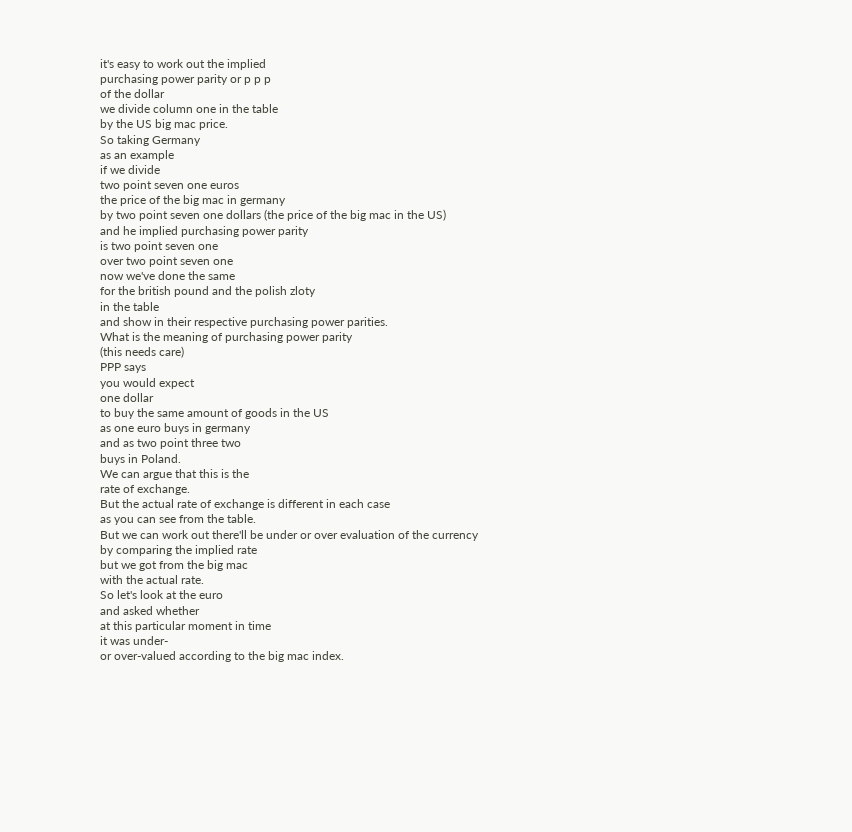it's easy to work out the implied
purchasing power parity or p p p
of the dollar
we divide column one in the table
by the US big mac price.
So taking Germany
as an example
if we divide
two point seven one euros
the price of the big mac in germany
by two point seven one dollars (the price of the big mac in the US)
and he implied purchasing power parity
is two point seven one
over two point seven one
now we've done the same
for the british pound and the polish zloty
in the table
and show in their respective purchasing power parities.
What is the meaning of purchasing power parity
(this needs care)
PPP says
you would expect
one dollar
to buy the same amount of goods in the US
as one euro buys in germany
and as two point three two
buys in Poland.
We can argue that this is the
rate of exchange.
But the actual rate of exchange is different in each case
as you can see from the table.
But we can work out there'll be under or over evaluation of the currency
by comparing the implied rate
but we got from the big mac
with the actual rate.
So let's look at the euro
and asked whether
at this particular moment in time
it was under-
or over-valued according to the big mac index.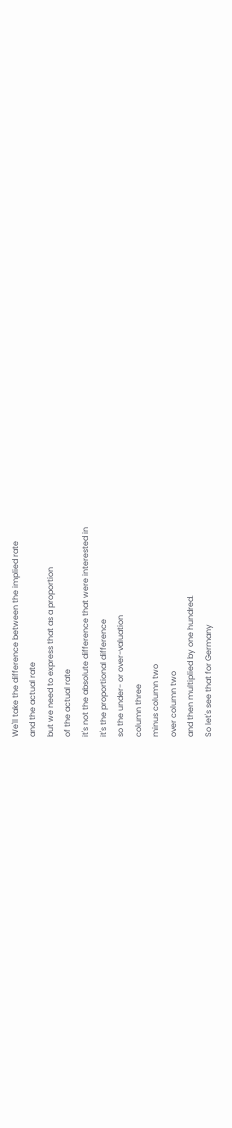We'll take the difference between the implied rate
and the actual rate
but we need to express that as a proportion
of the actual rate
it's not the absolute difference that were interested in
it's the proportional difference
so the under- or over-valuation
column three
minus column two
over column two
and then multiplied by one hundred.
So let's see that for Germany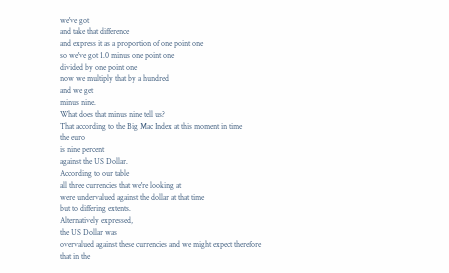we've got
and take that difference
and express it as a proportion of one point one
so we've got 1.0 minus one point one
divided by one point one
now we multiply that by a hundred
and we get
minus nine.
What does that minus nine tell us?
That according to the Big Mac Index at this moment in time
the euro
is nine percent
against the US Dollar.
According to our table
all three currencies that we're looking at
were undervalued against the dollar at that time
but to differing extents.
Alternatively expressed,
the US Dollar was
overvalued against these currencies and we might expect therefore that in the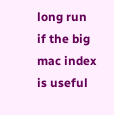long run
if the big mac index is useful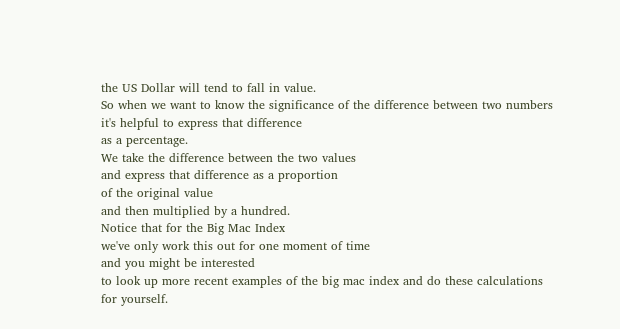the US Dollar will tend to fall in value.
So when we want to know the significance of the difference between two numbers
it's helpful to express that difference
as a percentage.
We take the difference between the two values
and express that difference as a proportion
of the original value
and then multiplied by a hundred.
Notice that for the Big Mac Index
we've only work this out for one moment of time
and you might be interested
to look up more recent examples of the big mac index and do these calculations
for yourself.